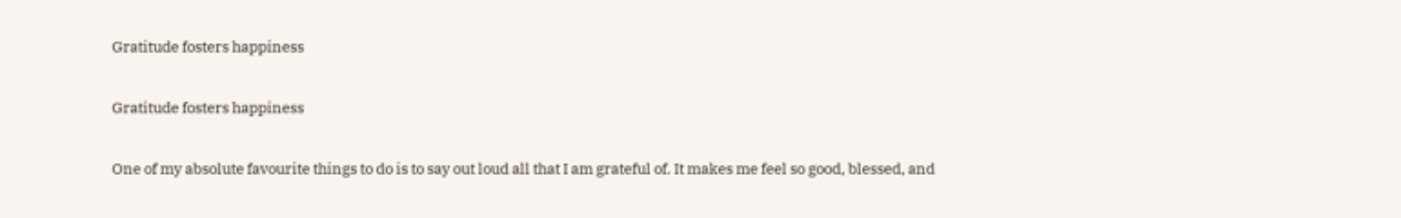Gratitude fosters happiness

Gratitude fosters happiness

One of my absolute favourite things to do is to say out loud all that I am grateful of. It makes me feel so good, blessed, and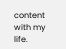content with my life.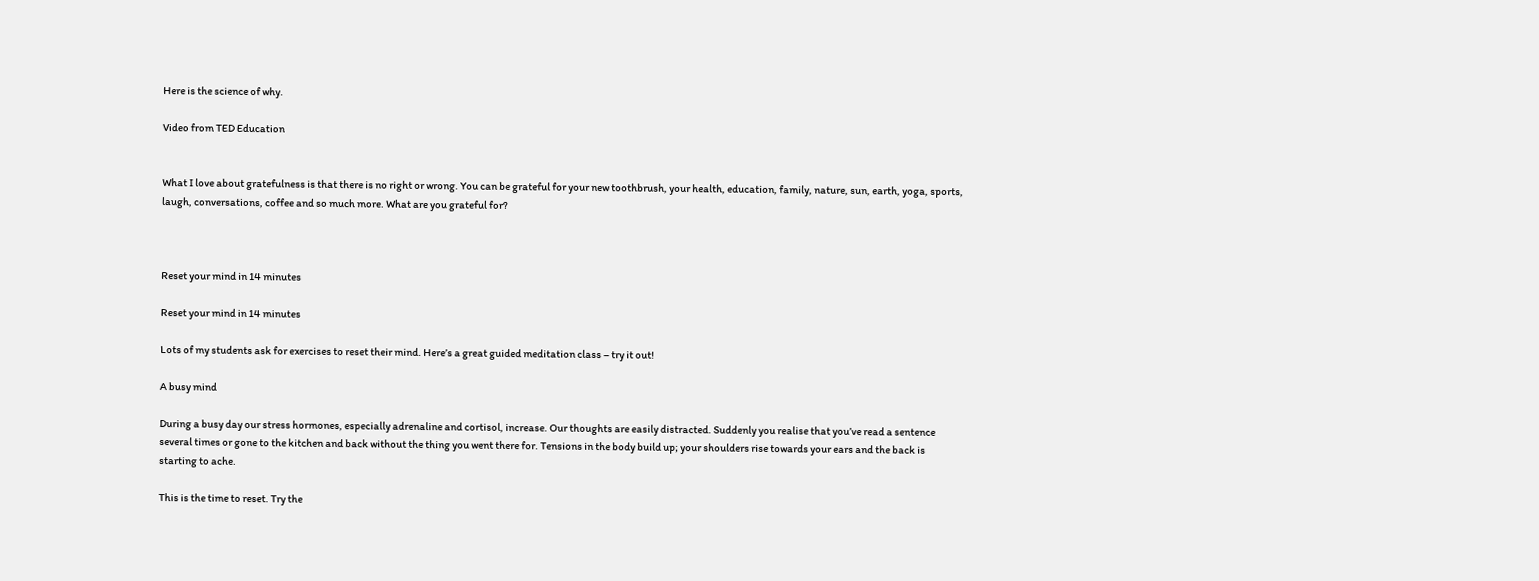Here is the science of why.

Video from TED Education


What I love about gratefulness is that there is no right or wrong. You can be grateful for your new toothbrush, your health, education, family, nature, sun, earth, yoga, sports, laugh, conversations, coffee and so much more. What are you grateful for?



Reset your mind in 14 minutes

Reset your mind in 14 minutes

Lots of my students ask for exercises to reset their mind. Here’s a great guided meditation class – try it out!

A busy mind

During a busy day our stress hormones, especially adrenaline and cortisol, increase. Our thoughts are easily distracted. Suddenly you realise that you’ve read a sentence several times or gone to the kitchen and back without the thing you went there for. Tensions in the body build up; your shoulders rise towards your ears and the back is starting to ache.

This is the time to reset. Try the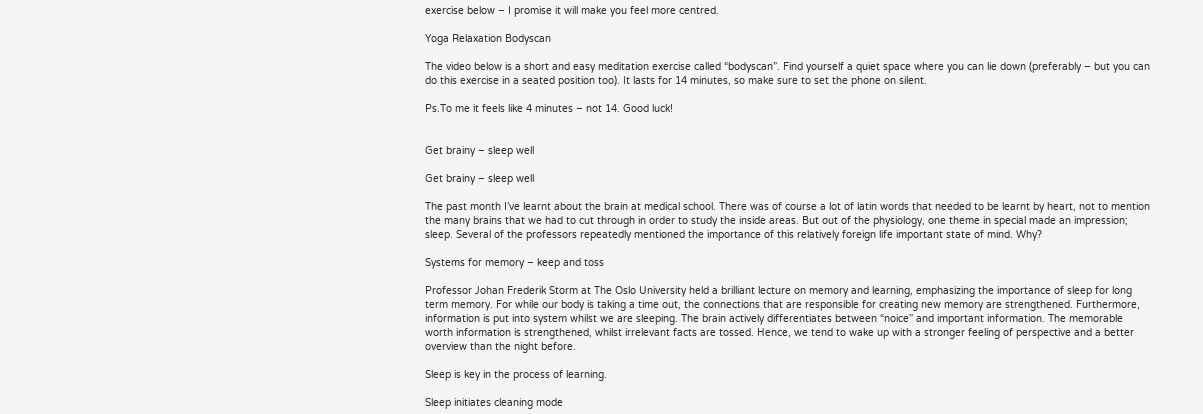exercise below – I promise it will make you feel more centred.

Yoga Relaxation Bodyscan

The video below is a short and easy meditation exercise called “bodyscan”. Find yourself a quiet space where you can lie down (preferably – but you can do this exercise in a seated position too). It lasts for 14 minutes, so make sure to set the phone on silent.

Ps.To me it feels like 4 minutes – not 14. Good luck!


Get brainy – sleep well

Get brainy – sleep well

The past month I’ve learnt about the brain at medical school. There was of course a lot of latin words that needed to be learnt by heart, not to mention the many brains that we had to cut through in order to study the inside areas. But out of the physiology, one theme in special made an impression; sleep. Several of the professors repeatedly mentioned the importance of this relatively foreign life important state of mind. Why?

Systems for memory – keep and toss

Professor Johan Frederik Storm at The Oslo University held a brilliant lecture on memory and learning, emphasizing the importance of sleep for long term memory. For while our body is taking a time out, the connections that are responsible for creating new memory are strengthened. Furthermore, information is put into system whilst we are sleeping. The brain actively differentiates between “noice” and important information. The memorable worth information is strengthened, whilst irrelevant facts are tossed. Hence, we tend to wake up with a stronger feeling of perspective and a better overview than the night before.

Sleep is key in the process of learning.

Sleep initiates cleaning mode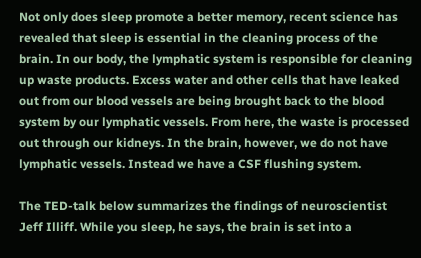Not only does sleep promote a better memory, recent science has revealed that sleep is essential in the cleaning process of the brain. In our body, the lymphatic system is responsible for cleaning up waste products. Excess water and other cells that have leaked out from our blood vessels are being brought back to the blood system by our lymphatic vessels. From here, the waste is processed out through our kidneys. In the brain, however, we do not have lymphatic vessels. Instead we have a CSF flushing system.

The TED-talk below summarizes the findings of neuroscientist Jeff Illiff. While you sleep, he says, the brain is set into a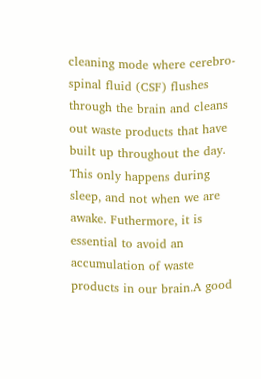cleaning mode where cerebro-spinal fluid (CSF) flushes through the brain and cleans out waste products that have built up throughout the day. This only happens during sleep, and not when we are awake. Futhermore, it is essential to avoid an accumulation of waste products in our brain.A good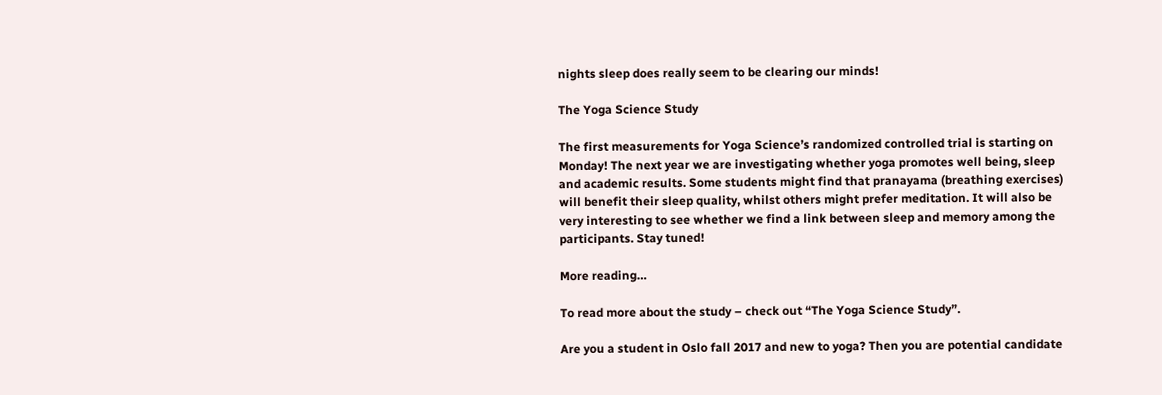nights sleep does really seem to be clearing our minds!

The Yoga Science Study

The first measurements for Yoga Science’s randomized controlled trial is starting on Monday! The next year we are investigating whether yoga promotes well being, sleep and academic results. Some students might find that pranayama (breathing exercises) will benefit their sleep quality, whilst others might prefer meditation. It will also be very interesting to see whether we find a link between sleep and memory among the participants. Stay tuned!

More reading…

To read more about the study – check out “The Yoga Science Study”.

Are you a student in Oslo fall 2017 and new to yoga? Then you are potential candidate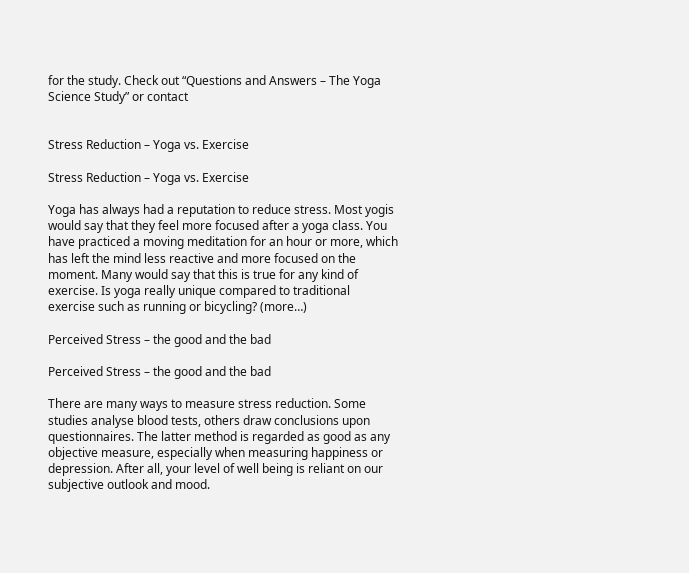for the study. Check out “Questions and Answers – The Yoga Science Study” or contact


Stress Reduction – Yoga vs. Exercise

Stress Reduction – Yoga vs. Exercise

Yoga has always had a reputation to reduce stress. Most yogis would say that they feel more focused after a yoga class. You have practiced a moving meditation for an hour or more, which has left the mind less reactive and more focused on the moment. Many would say that this is true for any kind of exercise. Is yoga really unique compared to traditional exercise such as running or bicycling? (more…)

Perceived Stress – the good and the bad

Perceived Stress – the good and the bad

There are many ways to measure stress reduction. Some studies analyse blood tests, others draw conclusions upon questionnaires. The latter method is regarded as good as any objective measure, especially when measuring happiness or depression. After all, your level of well being is reliant on our subjective outlook and mood.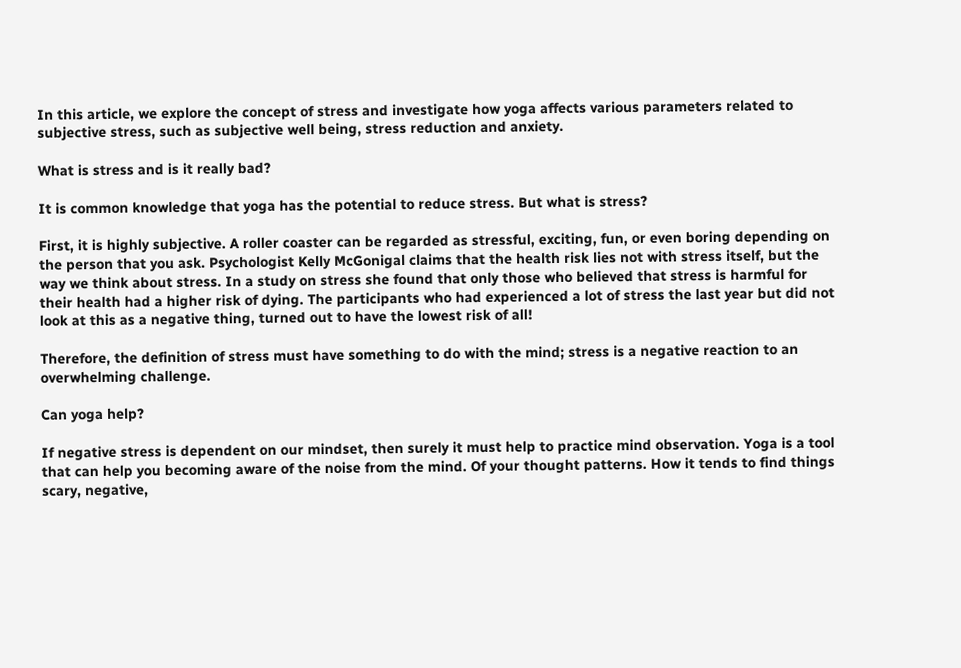In this article, we explore the concept of stress and investigate how yoga affects various parameters related to subjective stress, such as subjective well being, stress reduction and anxiety.

What is stress and is it really bad?

It is common knowledge that yoga has the potential to reduce stress. But what is stress?

First, it is highly subjective. A roller coaster can be regarded as stressful, exciting, fun, or even boring depending on the person that you ask. Psychologist Kelly McGonigal claims that the health risk lies not with stress itself, but the way we think about stress. In a study on stress she found that only those who believed that stress is harmful for their health had a higher risk of dying. The participants who had experienced a lot of stress the last year but did not look at this as a negative thing, turned out to have the lowest risk of all!

Therefore, the definition of stress must have something to do with the mind; stress is a negative reaction to an overwhelming challenge.

Can yoga help?

If negative stress is dependent on our mindset, then surely it must help to practice mind observation. Yoga is a tool that can help you becoming aware of the noise from the mind. Of your thought patterns. How it tends to find things scary, negative,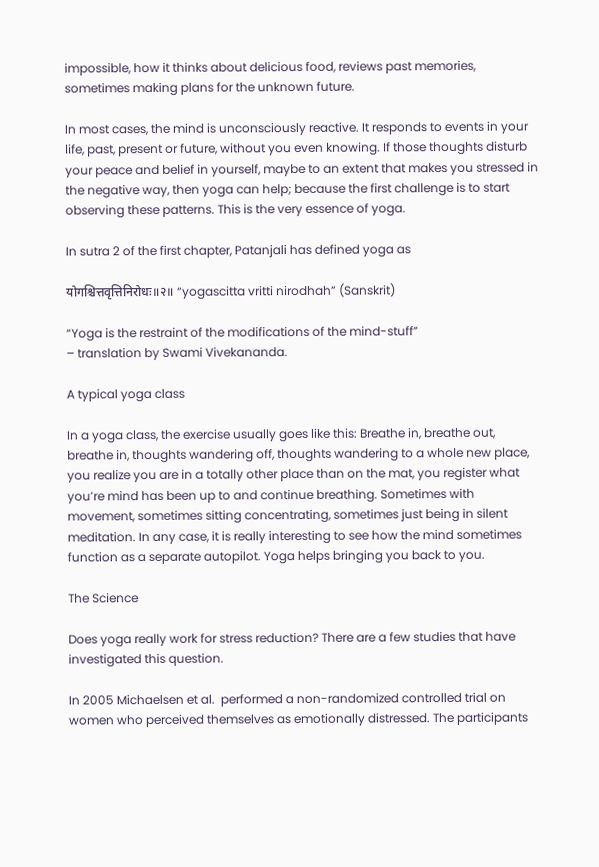impossible, how it thinks about delicious food, reviews past memories, sometimes making plans for the unknown future.

In most cases, the mind is unconsciously reactive. It responds to events in your life, past, present or future, without you even knowing. If those thoughts disturb your peace and belief in yourself, maybe to an extent that makes you stressed in the negative way, then yoga can help; because the first challenge is to start observing these patterns. This is the very essence of yoga.

In sutra 2 of the first chapter, Patanjali has defined yoga as

योगश्चित्तवृत्तिनिरोधः॥२॥ “yogascitta vritti nirodhah” (Sanskrit)

“Yoga is the restraint of the modifications of the mind-stuff”
– translation by Swami Vivekananda.

A typical yoga class

In a yoga class, the exercise usually goes like this: Breathe in, breathe out, breathe in, thoughts wandering off, thoughts wandering to a whole new place, you realize you are in a totally other place than on the mat, you register what you’re mind has been up to and continue breathing. Sometimes with movement, sometimes sitting concentrating, sometimes just being in silent meditation. In any case, it is really interesting to see how the mind sometimes function as a separate autopilot. Yoga helps bringing you back to you.

The Science

Does yoga really work for stress reduction? There are a few studies that have investigated this question.

In 2005 Michaelsen et al.  performed a non-randomized controlled trial on women who perceived themselves as emotionally distressed. The participants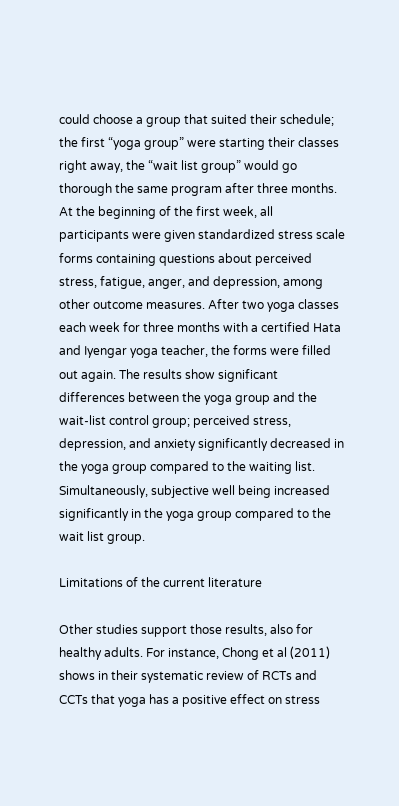could choose a group that suited their schedule; the first “yoga group” were starting their classes right away, the “wait list group” would go thorough the same program after three months. At the beginning of the first week, all participants were given standardized stress scale forms containing questions about perceived stress, fatigue, anger, and depression, among other outcome measures. After two yoga classes each week for three months with a certified Hata and Iyengar yoga teacher, the forms were filled out again. The results show significant differences between the yoga group and the wait-list control group; perceived stress, depression, and anxiety significantly decreased in the yoga group compared to the waiting list. Simultaneously, subjective well being increased significantly in the yoga group compared to the wait list group.

Limitations of the current literature

Other studies support those results, also for healthy adults. For instance, Chong et al (2011) shows in their systematic review of RCTs and CCTs that yoga has a positive effect on stress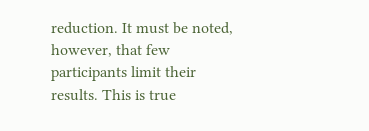reduction. It must be noted, however, that few participants limit their results. This is true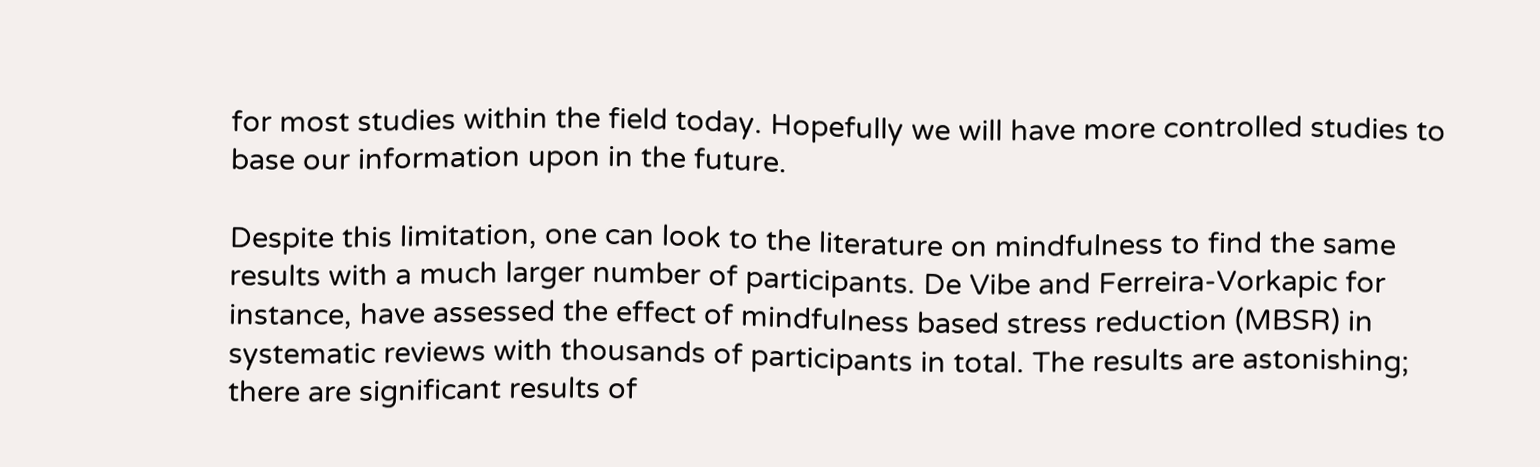for most studies within the field today. Hopefully we will have more controlled studies to base our information upon in the future.

Despite this limitation, one can look to the literature on mindfulness to find the same results with a much larger number of participants. De Vibe and Ferreira-Vorkapic for instance, have assessed the effect of mindfulness based stress reduction (MBSR) in systematic reviews with thousands of participants in total. The results are astonishing; there are significant results of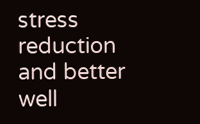stress reduction and better well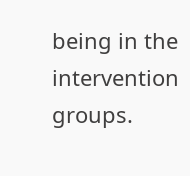being in the intervention groups.